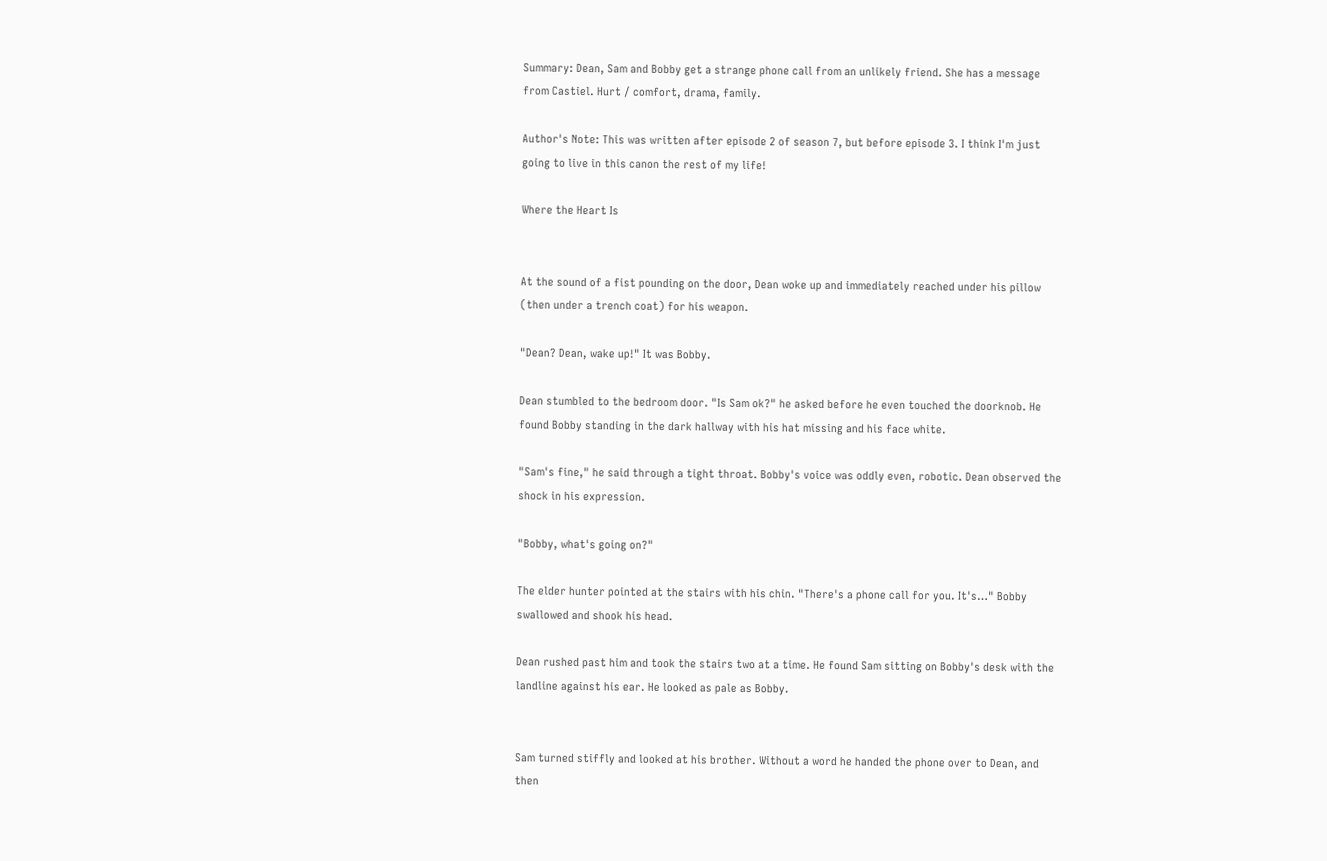Summary: Dean, Sam and Bobby get a strange phone call from an unlikely friend. She has a message from Castiel. Hurt / comfort, drama, family.

Author's Note: This was written after episode 2 of season 7, but before episode 3. I think I'm just going to live in this canon the rest of my life!

Where the Heart Is


At the sound of a fist pounding on the door, Dean woke up and immediately reached under his pillow (then under a trench coat) for his weapon.

"Dean? Dean, wake up!" It was Bobby.

Dean stumbled to the bedroom door. "Is Sam ok?" he asked before he even touched the doorknob. He found Bobby standing in the dark hallway with his hat missing and his face white.

"Sam's fine," he said through a tight throat. Bobby's voice was oddly even, robotic. Dean observed the shock in his expression.

"Bobby, what's going on?"

The elder hunter pointed at the stairs with his chin. "There's a phone call for you. It's…" Bobby swallowed and shook his head.

Dean rushed past him and took the stairs two at a time. He found Sam sitting on Bobby's desk with the landline against his ear. He looked as pale as Bobby.


Sam turned stiffly and looked at his brother. Without a word he handed the phone over to Dean, and then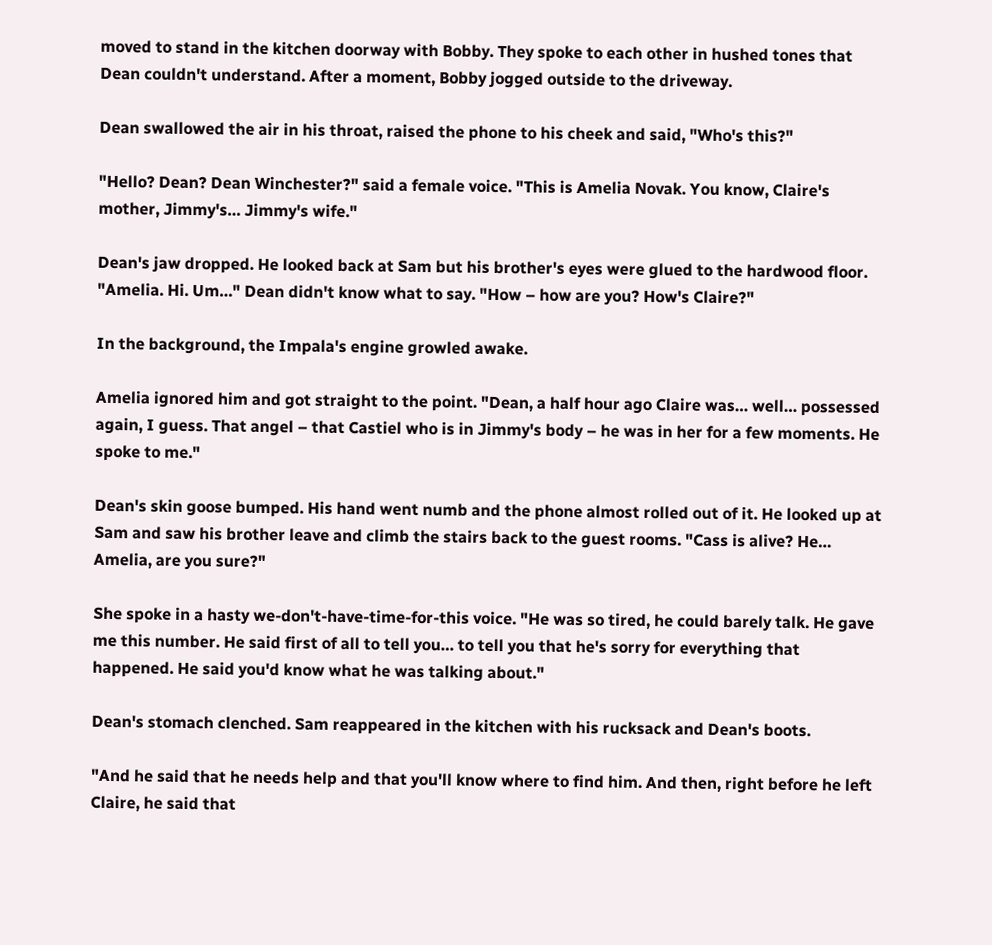moved to stand in the kitchen doorway with Bobby. They spoke to each other in hushed tones that Dean couldn't understand. After a moment, Bobby jogged outside to the driveway.

Dean swallowed the air in his throat, raised the phone to his cheek and said, "Who's this?"

"Hello? Dean? Dean Winchester?" said a female voice. "This is Amelia Novak. You know, Claire's mother, Jimmy's… Jimmy's wife."

Dean's jaw dropped. He looked back at Sam but his brother's eyes were glued to the hardwood floor. "Amelia. Hi. Um…" Dean didn't know what to say. "How – how are you? How's Claire?"

In the background, the Impala's engine growled awake.

Amelia ignored him and got straight to the point. "Dean, a half hour ago Claire was… well… possessed again, I guess. That angel – that Castiel who is in Jimmy's body – he was in her for a few moments. He spoke to me."

Dean's skin goose bumped. His hand went numb and the phone almost rolled out of it. He looked up at Sam and saw his brother leave and climb the stairs back to the guest rooms. "Cass is alive? He… Amelia, are you sure?"

She spoke in a hasty we-don't-have-time-for-this voice. "He was so tired, he could barely talk. He gave me this number. He said first of all to tell you… to tell you that he's sorry for everything that happened. He said you'd know what he was talking about."

Dean's stomach clenched. Sam reappeared in the kitchen with his rucksack and Dean's boots.

"And he said that he needs help and that you'll know where to find him. And then, right before he left Claire, he said that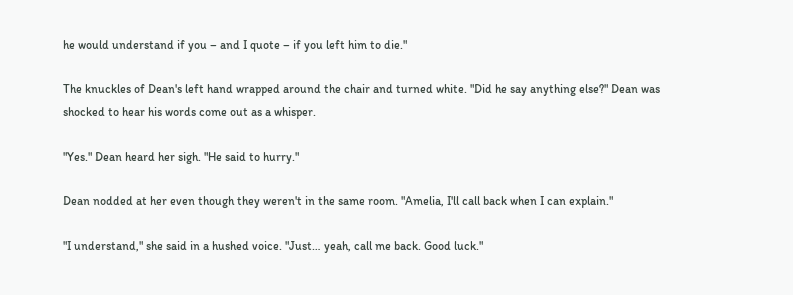he would understand if you – and I quote – if you left him to die."

The knuckles of Dean's left hand wrapped around the chair and turned white. "Did he say anything else?" Dean was shocked to hear his words come out as a whisper.

"Yes." Dean heard her sigh. "He said to hurry."

Dean nodded at her even though they weren't in the same room. "Amelia, I'll call back when I can explain."

"I understand," she said in a hushed voice. "Just… yeah, call me back. Good luck."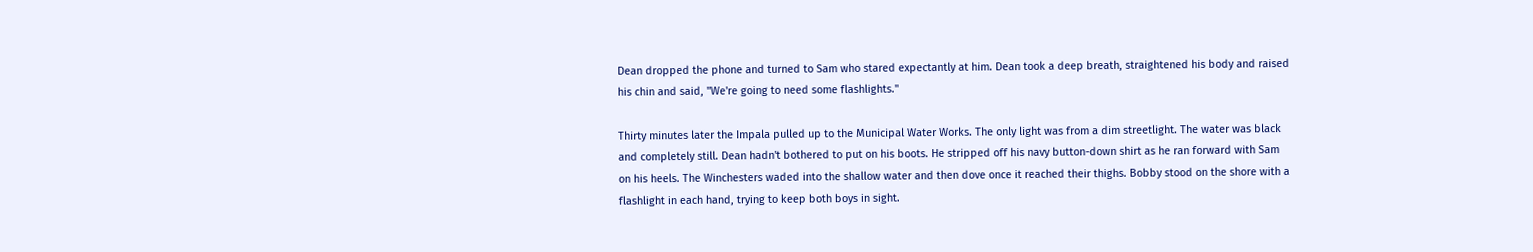Dean dropped the phone and turned to Sam who stared expectantly at him. Dean took a deep breath, straightened his body and raised his chin and said, "We're going to need some flashlights."

Thirty minutes later the Impala pulled up to the Municipal Water Works. The only light was from a dim streetlight. The water was black and completely still. Dean hadn't bothered to put on his boots. He stripped off his navy button-down shirt as he ran forward with Sam on his heels. The Winchesters waded into the shallow water and then dove once it reached their thighs. Bobby stood on the shore with a flashlight in each hand, trying to keep both boys in sight.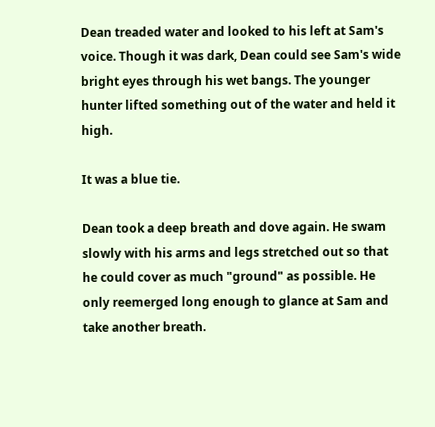Dean treaded water and looked to his left at Sam's voice. Though it was dark, Dean could see Sam's wide bright eyes through his wet bangs. The younger hunter lifted something out of the water and held it high.

It was a blue tie.

Dean took a deep breath and dove again. He swam slowly with his arms and legs stretched out so that he could cover as much "ground" as possible. He only reemerged long enough to glance at Sam and take another breath.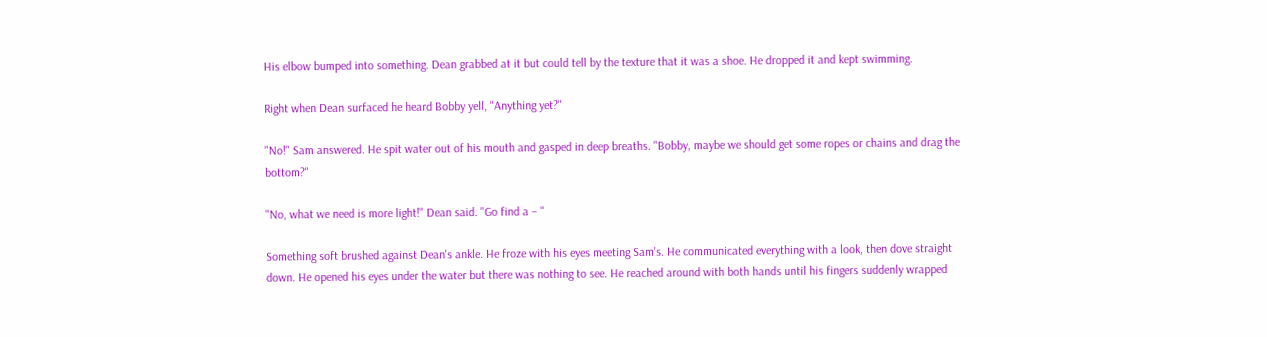His elbow bumped into something. Dean grabbed at it but could tell by the texture that it was a shoe. He dropped it and kept swimming.

Right when Dean surfaced he heard Bobby yell, "Anything yet?"

"No!" Sam answered. He spit water out of his mouth and gasped in deep breaths. "Bobby, maybe we should get some ropes or chains and drag the bottom?"

"No, what we need is more light!" Dean said. "Go find a – "

Something soft brushed against Dean's ankle. He froze with his eyes meeting Sam's. He communicated everything with a look, then dove straight down. He opened his eyes under the water but there was nothing to see. He reached around with both hands until his fingers suddenly wrapped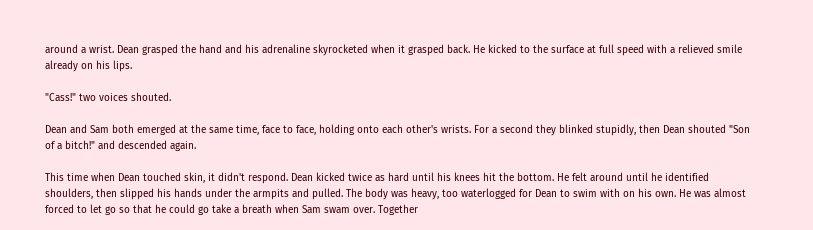around a wrist. Dean grasped the hand and his adrenaline skyrocketed when it grasped back. He kicked to the surface at full speed with a relieved smile already on his lips.

"Cass!" two voices shouted.

Dean and Sam both emerged at the same time, face to face, holding onto each other's wrists. For a second they blinked stupidly, then Dean shouted "Son of a bitch!" and descended again.

This time when Dean touched skin, it didn't respond. Dean kicked twice as hard until his knees hit the bottom. He felt around until he identified shoulders, then slipped his hands under the armpits and pulled. The body was heavy, too waterlogged for Dean to swim with on his own. He was almost forced to let go so that he could go take a breath when Sam swam over. Together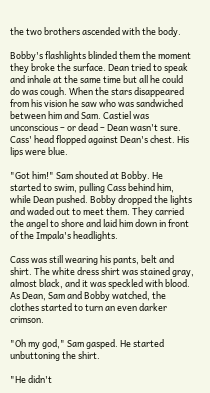the two brothers ascended with the body.

Bobby's flashlights blinded them the moment they broke the surface. Dean tried to speak and inhale at the same time but all he could do was cough. When the stars disappeared from his vision he saw who was sandwiched between him and Sam. Castiel was unconscious – or dead – Dean wasn't sure. Cass' head flopped against Dean's chest. His lips were blue.

"Got him!" Sam shouted at Bobby. He started to swim, pulling Cass behind him, while Dean pushed. Bobby dropped the lights and waded out to meet them. They carried the angel to shore and laid him down in front of the Impala's headlights.

Cass was still wearing his pants, belt and shirt. The white dress shirt was stained gray, almost black, and it was speckled with blood. As Dean, Sam and Bobby watched, the clothes started to turn an even darker crimson.

"Oh my god," Sam gasped. He started unbuttoning the shirt.

"He didn't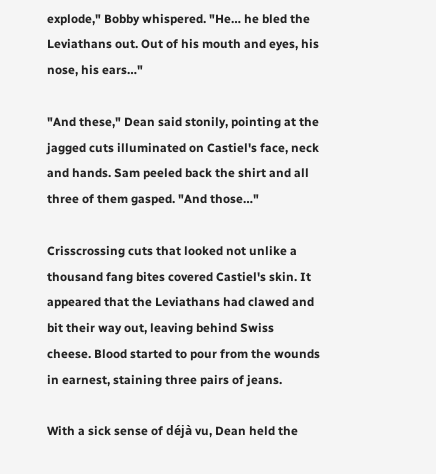explode," Bobby whispered. "He… he bled the Leviathans out. Out of his mouth and eyes, his nose, his ears…"

"And these," Dean said stonily, pointing at the jagged cuts illuminated on Castiel's face, neck and hands. Sam peeled back the shirt and all three of them gasped. "And those…"

Crisscrossing cuts that looked not unlike a thousand fang bites covered Castiel's skin. It appeared that the Leviathans had clawed and bit their way out, leaving behind Swiss cheese. Blood started to pour from the wounds in earnest, staining three pairs of jeans.

With a sick sense of déjà vu, Dean held the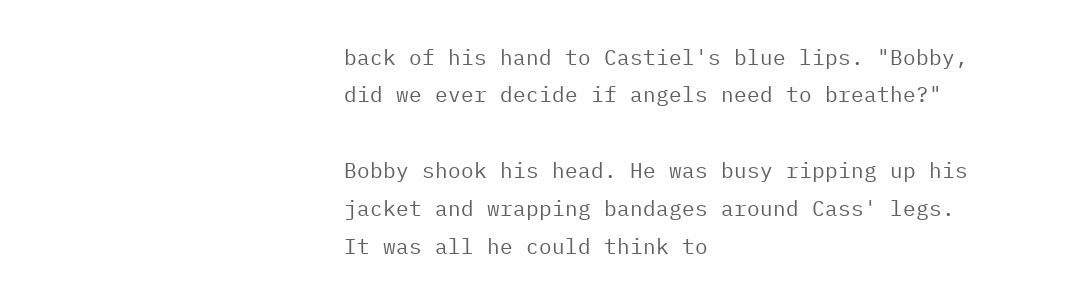back of his hand to Castiel's blue lips. "Bobby, did we ever decide if angels need to breathe?"

Bobby shook his head. He was busy ripping up his jacket and wrapping bandages around Cass' legs. It was all he could think to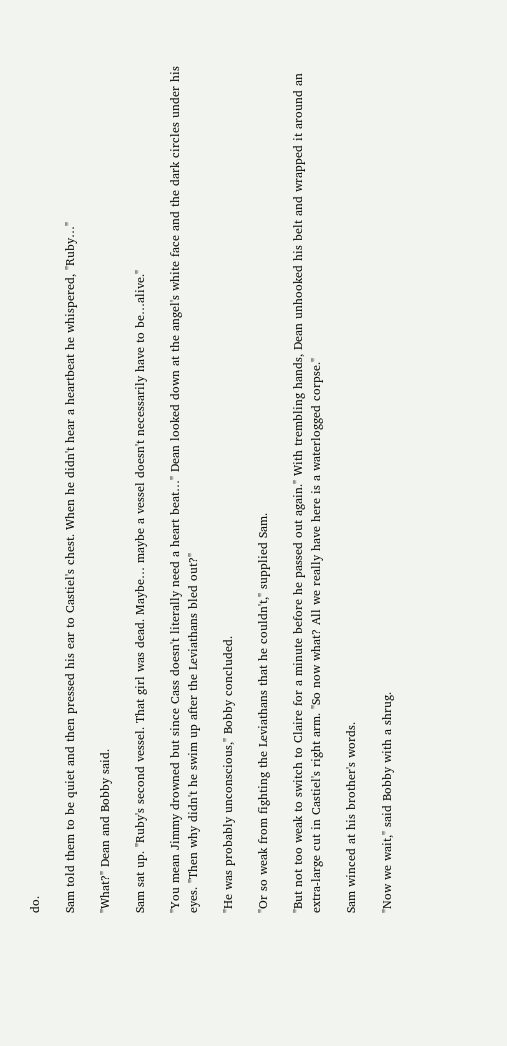do.

Sam told them to be quiet and then pressed his ear to Castiel's chest. When he didn't hear a heartbeat he whispered, "Ruby…"

"What?" Dean and Bobby said.

Sam sat up. "Ruby's second vessel. That girl was dead. Maybe… maybe a vessel doesn't necessarily have to be…alive."

"You mean Jimmy drowned but since Cass doesn't literally need a heart beat…" Dean looked down at the angel's white face and the dark circles under his eyes. "Then why didn't he swim up after the Leviathans bled out?"

"He was probably unconscious," Bobby concluded.

"Or so weak from fighting the Leviathans that he couldn't," supplied Sam.

"But not too weak to switch to Claire for a minute before he passed out again." With trembling hands, Dean unhooked his belt and wrapped it around an extra-large cut in Castiel's right arm. "So now what? All we really have here is a waterlogged corpse."

Sam winced at his brother's words.

"Now we wait," said Bobby with a shrug.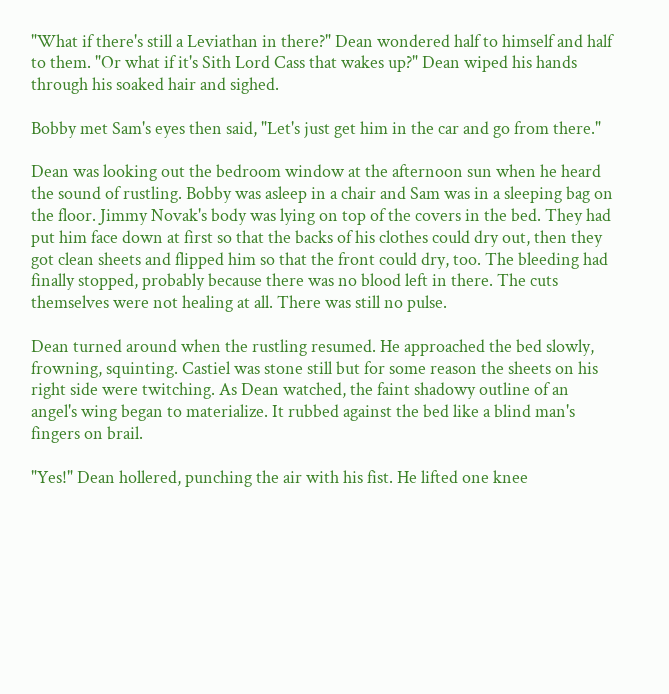"What if there's still a Leviathan in there?" Dean wondered half to himself and half to them. "Or what if it's Sith Lord Cass that wakes up?" Dean wiped his hands through his soaked hair and sighed.

Bobby met Sam's eyes then said, "Let's just get him in the car and go from there."

Dean was looking out the bedroom window at the afternoon sun when he heard the sound of rustling. Bobby was asleep in a chair and Sam was in a sleeping bag on the floor. Jimmy Novak's body was lying on top of the covers in the bed. They had put him face down at first so that the backs of his clothes could dry out, then they got clean sheets and flipped him so that the front could dry, too. The bleeding had finally stopped, probably because there was no blood left in there. The cuts themselves were not healing at all. There was still no pulse.

Dean turned around when the rustling resumed. He approached the bed slowly, frowning, squinting. Castiel was stone still but for some reason the sheets on his right side were twitching. As Dean watched, the faint shadowy outline of an angel's wing began to materialize. It rubbed against the bed like a blind man's fingers on brail.

"Yes!" Dean hollered, punching the air with his fist. He lifted one knee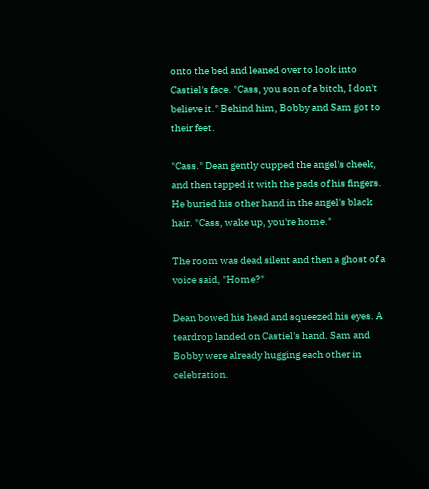onto the bed and leaned over to look into Castiel's face. "Cass, you son of a bitch, I don't believe it." Behind him, Bobby and Sam got to their feet.

"Cass." Dean gently cupped the angel's cheek, and then tapped it with the pads of his fingers. He buried his other hand in the angel's black hair. "Cass, wake up, you're home."

The room was dead silent and then a ghost of a voice said, "Home?"

Dean bowed his head and squeezed his eyes. A teardrop landed on Castiel's hand. Sam and Bobby were already hugging each other in celebration.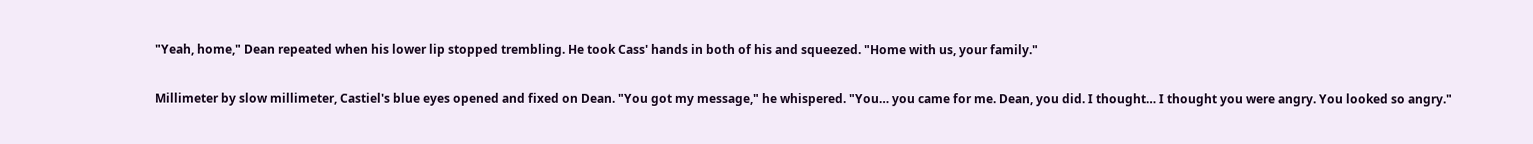"Yeah, home," Dean repeated when his lower lip stopped trembling. He took Cass' hands in both of his and squeezed. "Home with us, your family."

Millimeter by slow millimeter, Castiel's blue eyes opened and fixed on Dean. "You got my message," he whispered. "You… you came for me. Dean, you did. I thought… I thought you were angry. You looked so angry."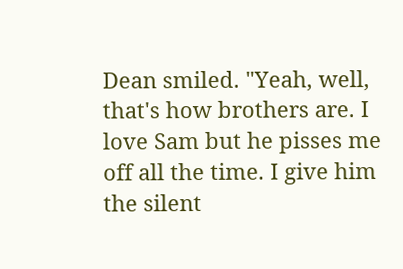Dean smiled. "Yeah, well, that's how brothers are. I love Sam but he pisses me off all the time. I give him the silent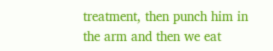treatment, then punch him in the arm and then we eat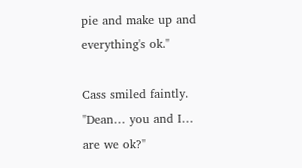pie and make up and everything's ok."

Cass smiled faintly. "Dean… you and I… are we ok?"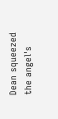Dean squeezed the angel's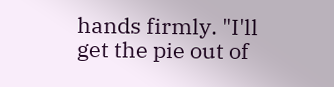hands firmly. "I'll get the pie out of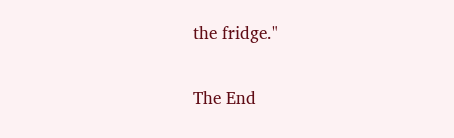the fridge."

The End